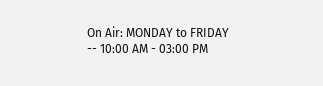On Air: MONDAY to FRIDAY -- 10:00 AM - 03:00 PM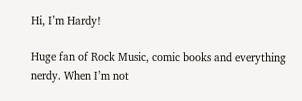Hi, I’m Hardy!

Huge fan of Rock Music, comic books and everything nerdy. When I’m not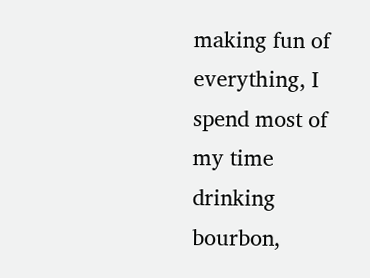making fun of everything, I spend most of my time drinking bourbon,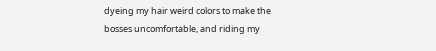dyeing my hair weird colors to make the bosses uncomfortable, and riding my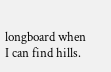longboard when I can find hills.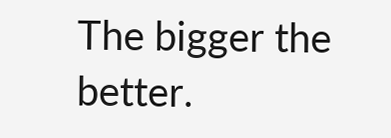The bigger the better.